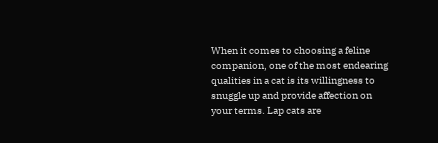When it comes to choosing a feline companion, one of the most endearing qualities in a cat is its willingness to snuggle up and provide affection on your terms. Lap cats are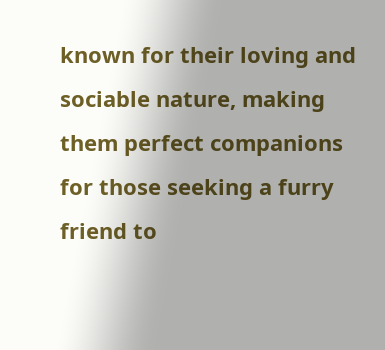known for their loving and sociable nature, making them perfect companions for those seeking a furry friend to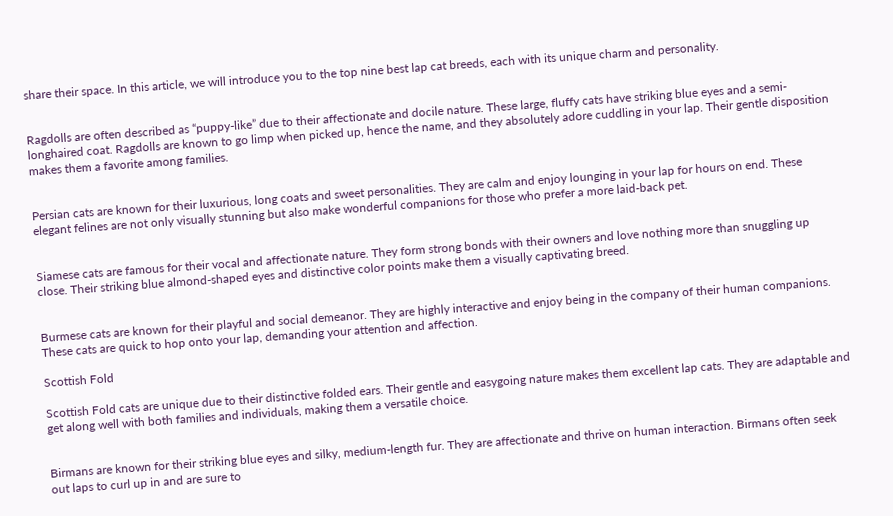share their space. In this article, we will introduce you to the top nine best lap cat breeds, each with its unique charm and personality.


Ragdolls are often described as “puppy-like” due to their affectionate and docile nature. These large, fluffy cats have striking blue eyes and a semi-longhaired coat. Ragdolls are known to go limp when picked up, hence the name, and they absolutely adore cuddling in your lap. Their gentle disposition makes them a favorite among families.


Persian cats are known for their luxurious, long coats and sweet personalities. They are calm and enjoy lounging in your lap for hours on end. These elegant felines are not only visually stunning but also make wonderful companions for those who prefer a more laid-back pet.


Siamese cats are famous for their vocal and affectionate nature. They form strong bonds with their owners and love nothing more than snuggling up close. Their striking blue almond-shaped eyes and distinctive color points make them a visually captivating breed.


Burmese cats are known for their playful and social demeanor. They are highly interactive and enjoy being in the company of their human companions. These cats are quick to hop onto your lap, demanding your attention and affection.

Scottish Fold

Scottish Fold cats are unique due to their distinctive folded ears. Their gentle and easygoing nature makes them excellent lap cats. They are adaptable and get along well with both families and individuals, making them a versatile choice.


Birmans are known for their striking blue eyes and silky, medium-length fur. They are affectionate and thrive on human interaction. Birmans often seek out laps to curl up in and are sure to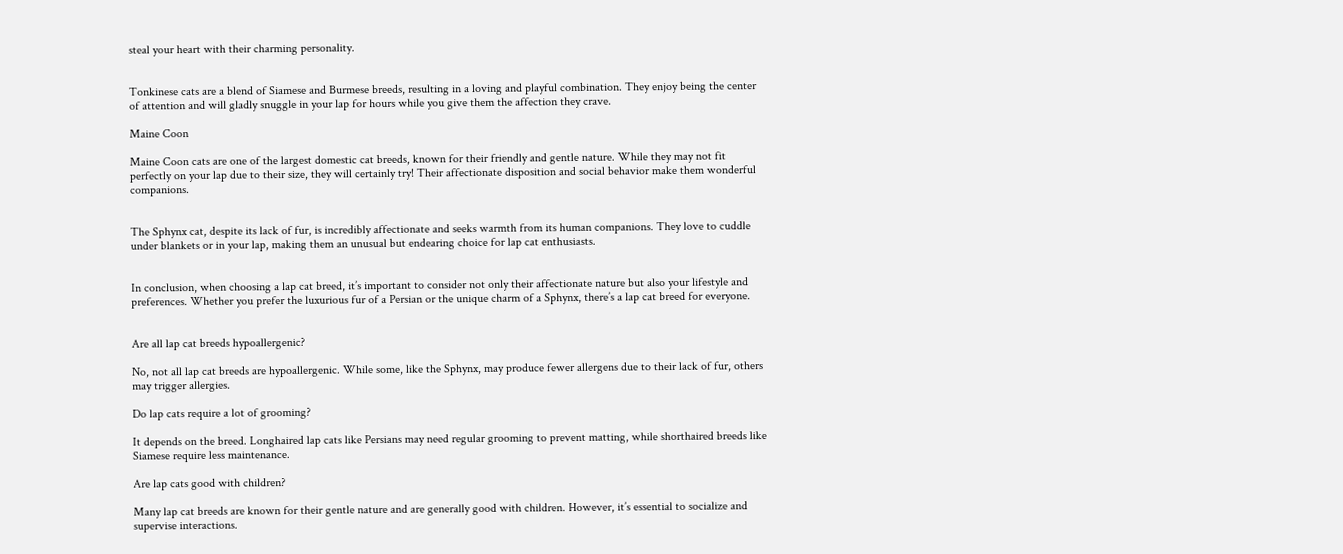steal your heart with their charming personality.


Tonkinese cats are a blend of Siamese and Burmese breeds, resulting in a loving and playful combination. They enjoy being the center of attention and will gladly snuggle in your lap for hours while you give them the affection they crave.

Maine Coon

Maine Coon cats are one of the largest domestic cat breeds, known for their friendly and gentle nature. While they may not fit perfectly on your lap due to their size, they will certainly try! Their affectionate disposition and social behavior make them wonderful companions.


The Sphynx cat, despite its lack of fur, is incredibly affectionate and seeks warmth from its human companions. They love to cuddle under blankets or in your lap, making them an unusual but endearing choice for lap cat enthusiasts.


In conclusion, when choosing a lap cat breed, it’s important to consider not only their affectionate nature but also your lifestyle and preferences. Whether you prefer the luxurious fur of a Persian or the unique charm of a Sphynx, there’s a lap cat breed for everyone.


Are all lap cat breeds hypoallergenic?

No, not all lap cat breeds are hypoallergenic. While some, like the Sphynx, may produce fewer allergens due to their lack of fur, others may trigger allergies.

Do lap cats require a lot of grooming?

It depends on the breed. Longhaired lap cats like Persians may need regular grooming to prevent matting, while shorthaired breeds like Siamese require less maintenance.

Are lap cats good with children?

Many lap cat breeds are known for their gentle nature and are generally good with children. However, it’s essential to socialize and supervise interactions.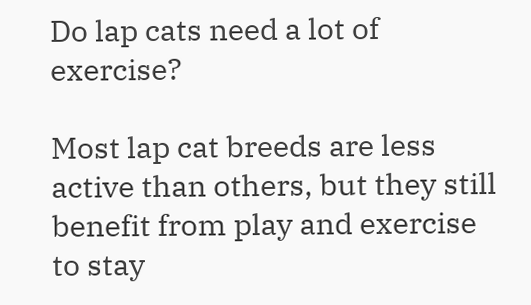Do lap cats need a lot of exercise?

Most lap cat breeds are less active than others, but they still benefit from play and exercise to stay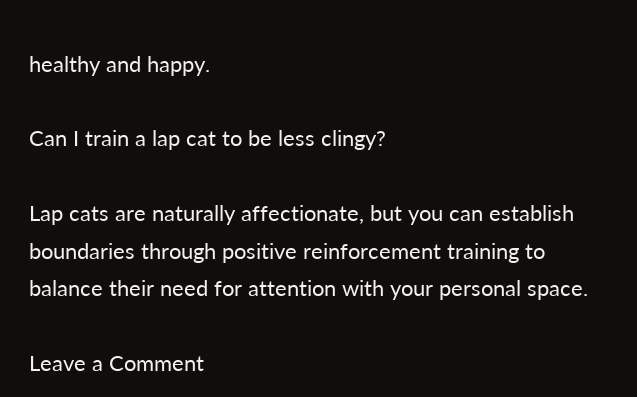healthy and happy.

Can I train a lap cat to be less clingy?

Lap cats are naturally affectionate, but you can establish boundaries through positive reinforcement training to balance their need for attention with your personal space.

Leave a Comment